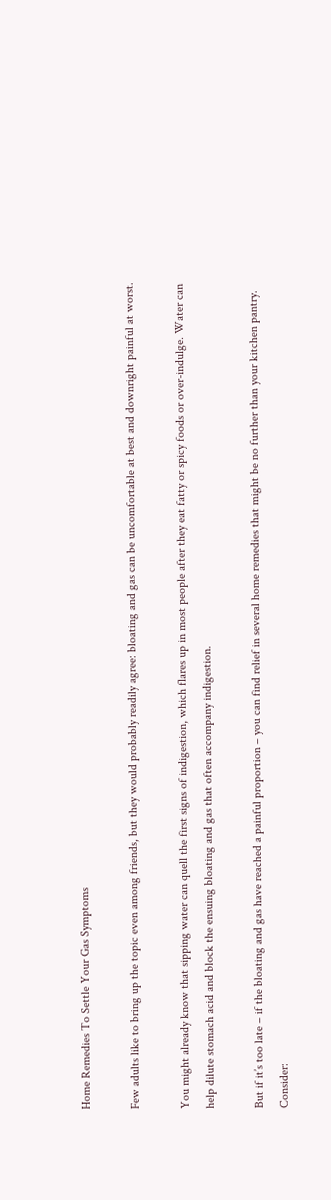Home Remedies To Settle Your Gas Symptoms

Few adults like to bring up the topic even among friends, but they would probably readily agree: bloating and gas can be uncomfortable at best and downright painful at worst.

You might already know that sipping water can quell the first signs of indigestion, which flares up in most people after they eat fatty or spicy foods or over-indulge. Water can help dilute stomach acid and block the ensuing bloating and gas that often accompany indigestion.

But if it’s too late – if the bloating and gas have reached a painful proportion – you can find relief in several home remedies that might be no further than your kitchen pantry. Consider: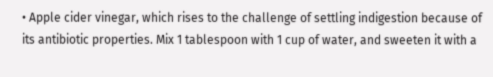• Apple cider vinegar, which rises to the challenge of settling indigestion because of its antibiotic properties. Mix 1 tablespoon with 1 cup of water, and sweeten it with a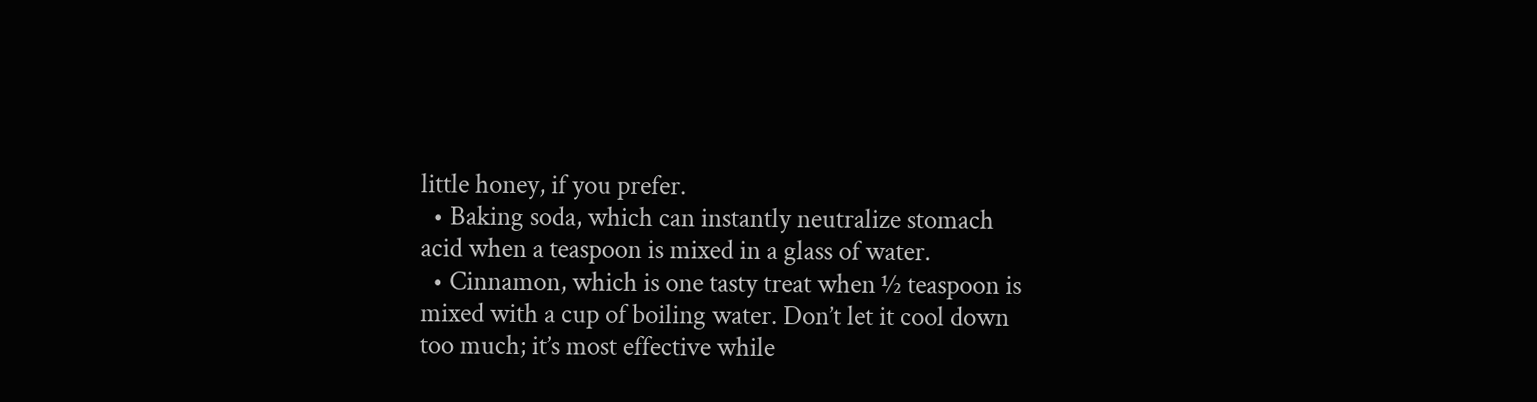little honey, if you prefer.
  • Baking soda, which can instantly neutralize stomach acid when a teaspoon is mixed in a glass of water.
  • Cinnamon, which is one tasty treat when ½ teaspoon is mixed with a cup of boiling water. Don’t let it cool down too much; it’s most effective while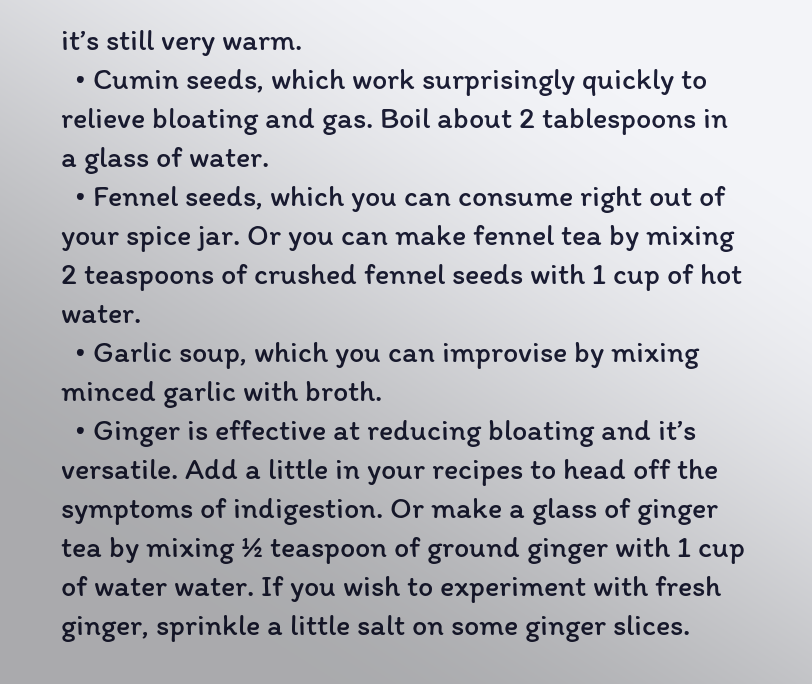it’s still very warm.
  • Cumin seeds, which work surprisingly quickly to relieve bloating and gas. Boil about 2 tablespoons in a glass of water.
  • Fennel seeds, which you can consume right out of your spice jar. Or you can make fennel tea by mixing 2 teaspoons of crushed fennel seeds with 1 cup of hot water.
  • Garlic soup, which you can improvise by mixing minced garlic with broth.
  • Ginger is effective at reducing bloating and it’s versatile. Add a little in your recipes to head off the symptoms of indigestion. Or make a glass of ginger tea by mixing ½ teaspoon of ground ginger with 1 cup of water water. If you wish to experiment with fresh ginger, sprinkle a little salt on some ginger slices.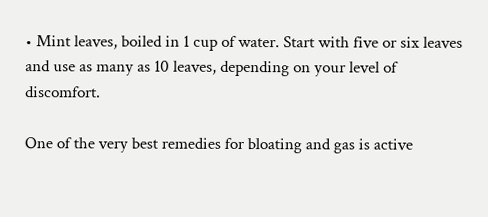• Mint leaves, boiled in 1 cup of water. Start with five or six leaves and use as many as 10 leaves, depending on your level of discomfort.

One of the very best remedies for bloating and gas is active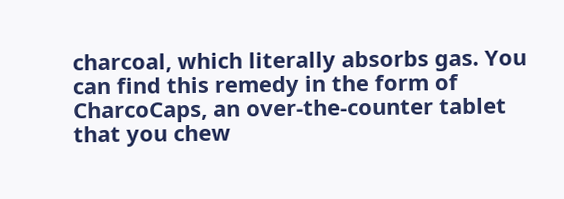charcoal, which literally absorbs gas. You can find this remedy in the form of CharcoCaps, an over-the-counter tablet that you chew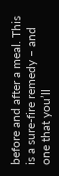before and after a meal. This is a sure-fire remedy – and one that you’ll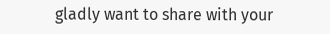gladly want to share with your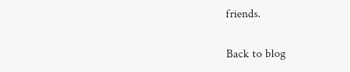friends.

Back to blog